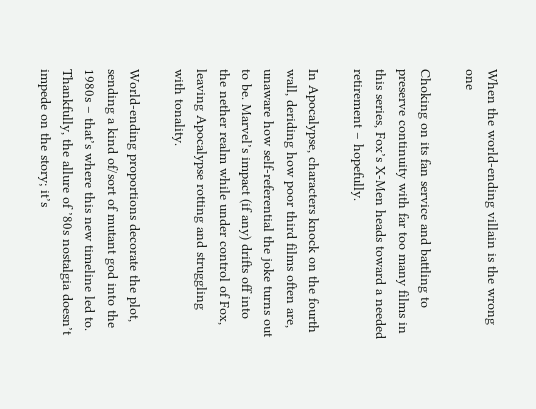When the world-ending villain is the wrong one

Choking on its fan service and battling to preserve continuity with far too many films in this series, Fox’s X-Men heads toward a needed retirement – hopefully.

In Apocalypse, characters knock on the fourth wall, deriding how poor third films often are, unaware how self-referential the joke turns out to be. Marvel’s impact (if any) drifts off into the nether realm while under control of Fox, leaving Apocalypse rotting and struggling with tonality.

World-ending proportions decorate the plot, sending a kind of/sort of mutant god into the 1980s – that’s where this new timeline led to. Thankfully, the allure of ’80s nostalgia doesn’t impede on the story; it’s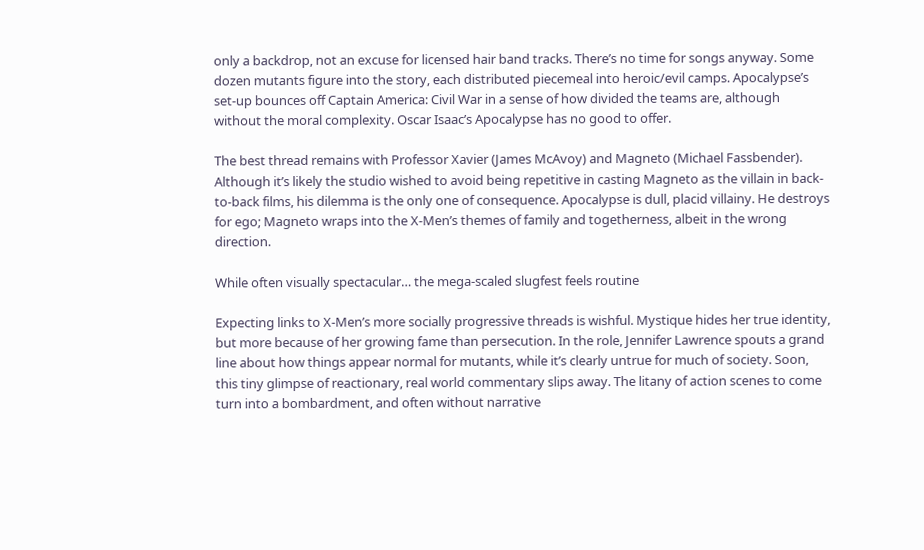only a backdrop, not an excuse for licensed hair band tracks. There’s no time for songs anyway. Some dozen mutants figure into the story, each distributed piecemeal into heroic/evil camps. Apocalypse’s set-up bounces off Captain America: Civil War in a sense of how divided the teams are, although without the moral complexity. Oscar Isaac’s Apocalypse has no good to offer.

The best thread remains with Professor Xavier (James McAvoy) and Magneto (Michael Fassbender). Although it’s likely the studio wished to avoid being repetitive in casting Magneto as the villain in back-to-back films, his dilemma is the only one of consequence. Apocalypse is dull, placid villainy. He destroys for ego; Magneto wraps into the X-Men’s themes of family and togetherness, albeit in the wrong direction.

While often visually spectacular… the mega-scaled slugfest feels routine

Expecting links to X-Men’s more socially progressive threads is wishful. Mystique hides her true identity, but more because of her growing fame than persecution. In the role, Jennifer Lawrence spouts a grand line about how things appear normal for mutants, while it’s clearly untrue for much of society. Soon, this tiny glimpse of reactionary, real world commentary slips away. The litany of action scenes to come turn into a bombardment, and often without narrative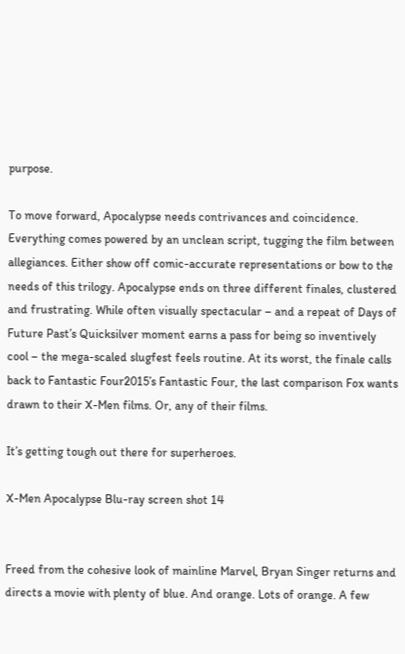purpose.

To move forward, Apocalypse needs contrivances and coincidence. Everything comes powered by an unclean script, tugging the film between allegiances. Either show off comic-accurate representations or bow to the needs of this trilogy. Apocalypse ends on three different finales, clustered and frustrating. While often visually spectacular – and a repeat of Days of Future Past’s Quicksilver moment earns a pass for being so inventively cool – the mega-scaled slugfest feels routine. At its worst, the finale calls back to Fantastic Four2015’s Fantastic Four, the last comparison Fox wants drawn to their X-Men films. Or, any of their films.

It’s getting tough out there for superheroes.

X-Men Apocalypse Blu-ray screen shot 14


Freed from the cohesive look of mainline Marvel, Bryan Singer returns and directs a movie with plenty of blue. And orange. Lots of orange. A few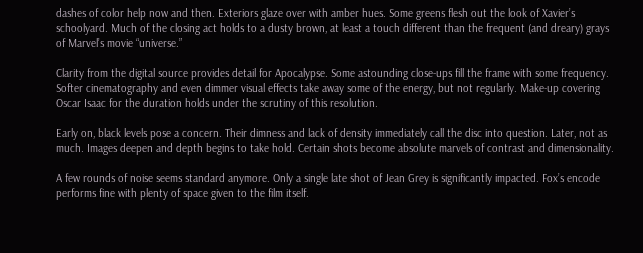dashes of color help now and then. Exteriors glaze over with amber hues. Some greens flesh out the look of Xavier’s schoolyard. Much of the closing act holds to a dusty brown, at least a touch different than the frequent (and dreary) grays of Marvel’s movie “universe.”

Clarity from the digital source provides detail for Apocalypse. Some astounding close-ups fill the frame with some frequency. Softer cinematography and even dimmer visual effects take away some of the energy, but not regularly. Make-up covering Oscar Isaac for the duration holds under the scrutiny of this resolution.

Early on, black levels pose a concern. Their dimness and lack of density immediately call the disc into question. Later, not as much. Images deepen and depth begins to take hold. Certain shots become absolute marvels of contrast and dimensionality.

A few rounds of noise seems standard anymore. Only a single late shot of Jean Grey is significantly impacted. Fox’s encode performs fine with plenty of space given to the film itself.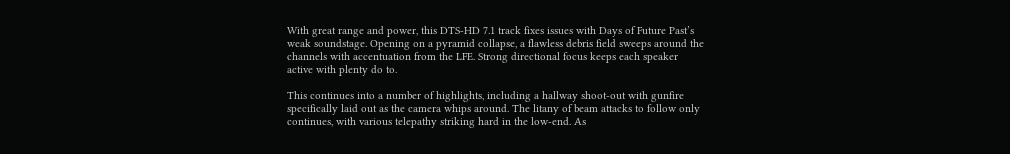With great range and power, this DTS-HD 7.1 track fixes issues with Days of Future Past’s weak soundstage. Opening on a pyramid collapse, a flawless debris field sweeps around the channels with accentuation from the LFE. Strong directional focus keeps each speaker active with plenty do to.

This continues into a number of highlights, including a hallway shoot-out with gunfire specifically laid out as the camera whips around. The litany of beam attacks to follow only continues, with various telepathy striking hard in the low-end. As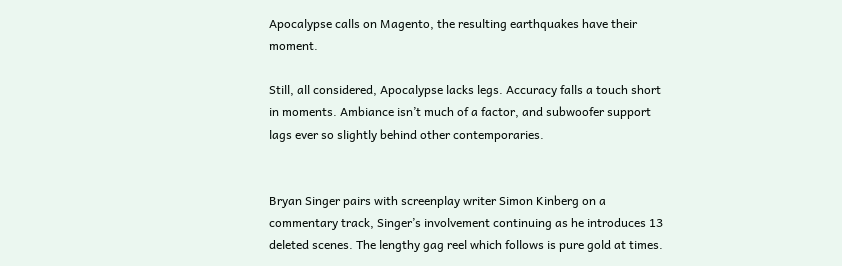Apocalypse calls on Magento, the resulting earthquakes have their moment.

Still, all considered, Apocalypse lacks legs. Accuracy falls a touch short in moments. Ambiance isn’t much of a factor, and subwoofer support lags ever so slightly behind other contemporaries.


Bryan Singer pairs with screenplay writer Simon Kinberg on a commentary track, Singer’s involvement continuing as he introduces 13 deleted scenes. The lengthy gag reel which follows is pure gold at times.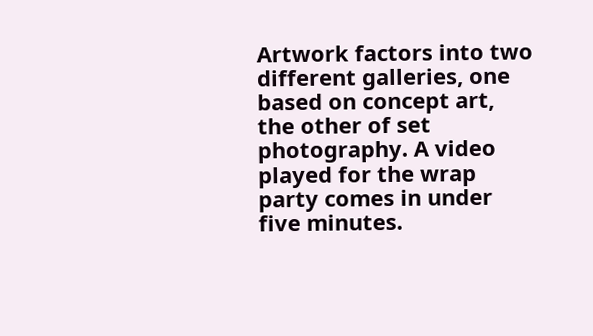Artwork factors into two different galleries, one based on concept art, the other of set photography. A video played for the wrap party comes in under five minutes.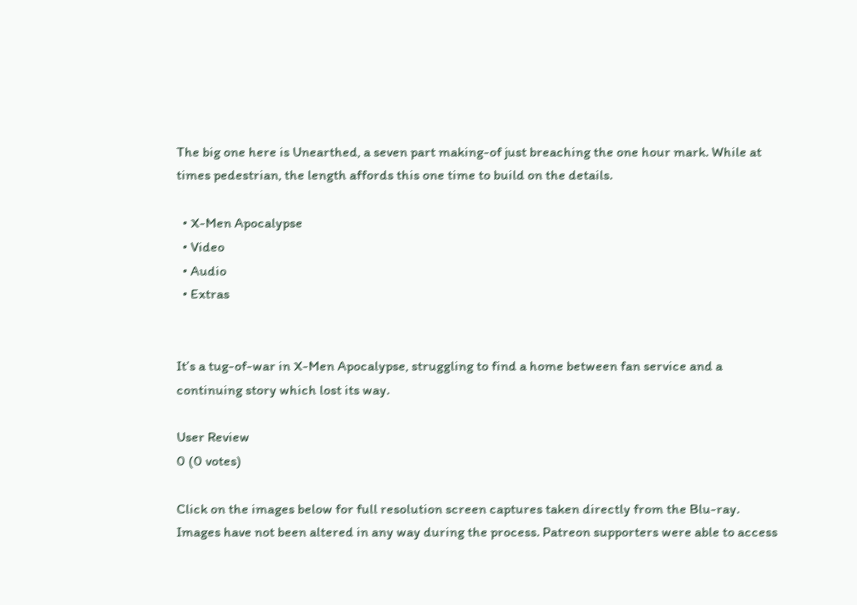The big one here is Unearthed, a seven part making-of just breaching the one hour mark. While at times pedestrian, the length affords this one time to build on the details.

  • X-Men Apocalypse
  • Video
  • Audio
  • Extras


It’s a tug-of-war in X-Men Apocalypse, struggling to find a home between fan service and a continuing story which lost its way.

User Review
0 (0 votes)

Click on the images below for full resolution screen captures taken directly from the Blu-ray. Images have not been altered in any way during the process. Patreon supporters were able to access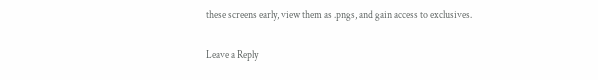these screens early, view them as .pngs, and gain access to exclusives.

Leave a Reply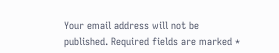Your email address will not be published. Required fields are marked *